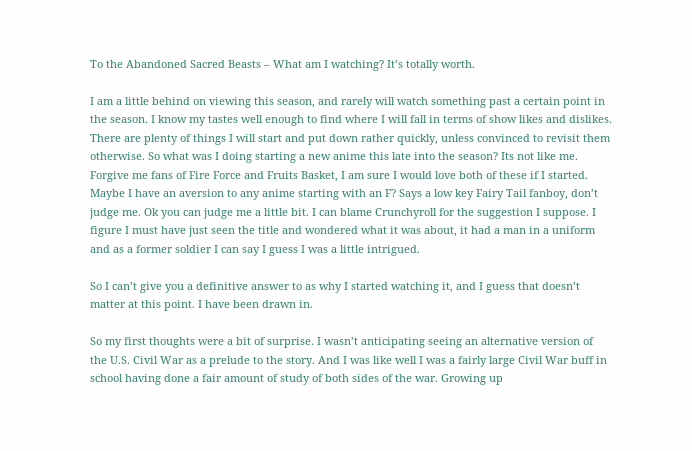To the Abandoned Sacred Beasts – What am I watching? It’s totally worth.

I am a little behind on viewing this season, and rarely will watch something past a certain point in the season. I know my tastes well enough to find where I will fall in terms of show likes and dislikes. There are plenty of things I will start and put down rather quickly, unless convinced to revisit them otherwise. So what was I doing starting a new anime this late into the season? Its not like me. Forgive me fans of Fire Force and Fruits Basket, I am sure I would love both of these if I started. Maybe I have an aversion to any anime starting with an F? Says a low key Fairy Tail fanboy, don’t judge me. Ok you can judge me a little bit. I can blame Crunchyroll for the suggestion I suppose. I figure I must have just seen the title and wondered what it was about, it had a man in a uniform and as a former soldier I can say I guess I was a little intrigued.

So I can’t give you a definitive answer to as why I started watching it, and I guess that doesn’t matter at this point. I have been drawn in.

So my first thoughts were a bit of surprise. I wasn’t anticipating seeing an alternative version of the U.S. Civil War as a prelude to the story. And I was like well I was a fairly large Civil War buff in school having done a fair amount of study of both sides of the war. Growing up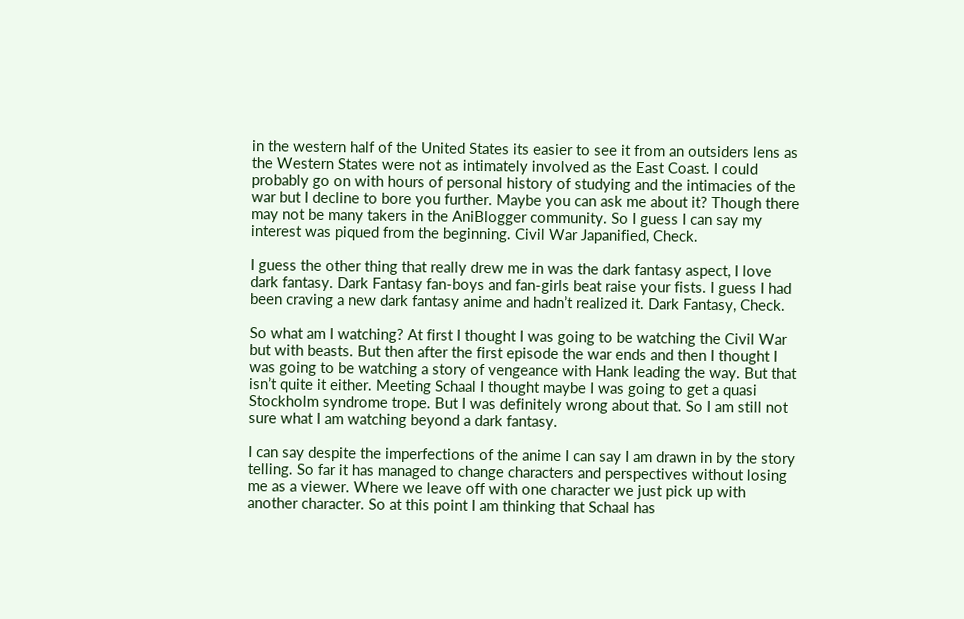in the western half of the United States its easier to see it from an outsiders lens as the Western States were not as intimately involved as the East Coast. I could probably go on with hours of personal history of studying and the intimacies of the war but I decline to bore you further. Maybe you can ask me about it? Though there may not be many takers in the AniBlogger community. So I guess I can say my interest was piqued from the beginning. Civil War Japanified, Check.

I guess the other thing that really drew me in was the dark fantasy aspect, I love dark fantasy. Dark Fantasy fan-boys and fan-girls beat raise your fists. I guess I had been craving a new dark fantasy anime and hadn’t realized it. Dark Fantasy, Check.

So what am I watching? At first I thought I was going to be watching the Civil War but with beasts. But then after the first episode the war ends and then I thought I was going to be watching a story of vengeance with Hank leading the way. But that isn’t quite it either. Meeting Schaal I thought maybe I was going to get a quasi Stockholm syndrome trope. But I was definitely wrong about that. So I am still not sure what I am watching beyond a dark fantasy.

I can say despite the imperfections of the anime I can say I am drawn in by the story telling. So far it has managed to change characters and perspectives without losing me as a viewer. Where we leave off with one character we just pick up with another character. So at this point I am thinking that Schaal has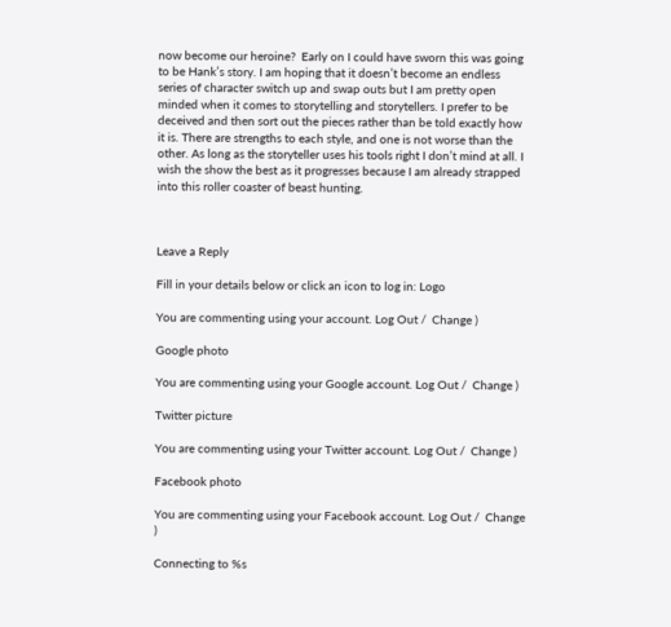now become our heroine?  Early on I could have sworn this was going to be Hank’s story. I am hoping that it doesn’t become an endless series of character switch up and swap outs but I am pretty open minded when it comes to storytelling and storytellers. I prefer to be deceived and then sort out the pieces rather than be told exactly how it is. There are strengths to each style, and one is not worse than the other. As long as the storyteller uses his tools right I don’t mind at all. I wish the show the best as it progresses because I am already strapped into this roller coaster of beast hunting.



Leave a Reply

Fill in your details below or click an icon to log in: Logo

You are commenting using your account. Log Out /  Change )

Google photo

You are commenting using your Google account. Log Out /  Change )

Twitter picture

You are commenting using your Twitter account. Log Out /  Change )

Facebook photo

You are commenting using your Facebook account. Log Out /  Change )

Connecting to %s